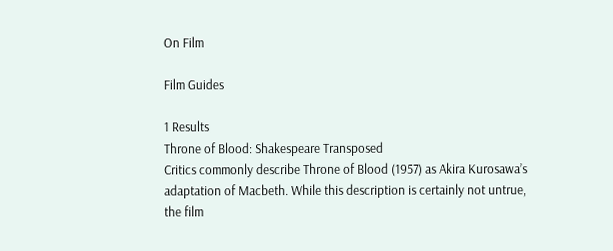On Film

Film Guides

1 Results
Throne of Blood: Shakespeare Transposed
Critics commonly describe Throne of Blood (1957) as Akira Kurosawa’s adaptation of Macbeth. While this description is certainly not untrue, the film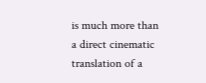is much more than a direct cinematic translation of a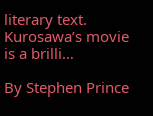literary text. Kurosawa’s movie is a brilli…

By Stephen Prince